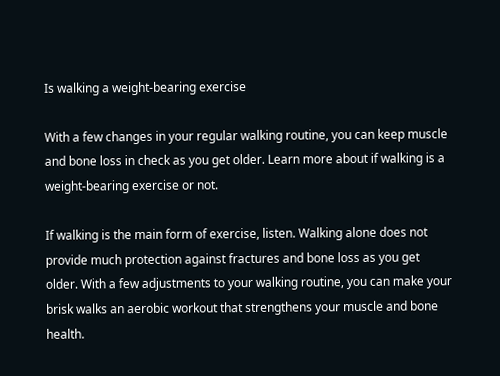Is walking a weight-bearing exercise

With a few changes in your regular walking routine, you can keep muscle and bone loss in check as you get older. Learn more about if walking is a weight-bearing exercise or not.

If walking is the main form of exercise, listen. Walking alone does not provide much protection against fractures and bone loss as you get older. With a few adjustments to your walking routine, you can make your brisk walks an aerobic workout that strengthens your muscle and bone health.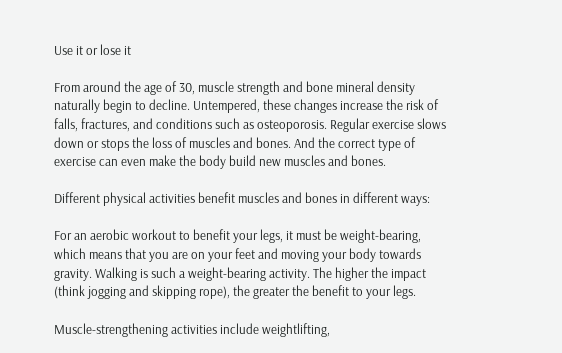Use it or lose it

From around the age of 30, muscle strength and bone mineral density naturally begin to decline. Untempered, these changes increase the risk of falls, fractures, and conditions such as osteoporosis. Regular exercise slows down or stops the loss of muscles and bones. And the correct type of exercise can even make the body build new muscles and bones.

Different physical activities benefit muscles and bones in different ways:

For an aerobic workout to benefit your legs, it must be weight-bearing, which means that you are on your feet and moving your body towards gravity. Walking is such a weight-bearing activity. The higher the impact (think jogging and skipping rope), the greater the benefit to your legs.

Muscle-strengthening activities include weightlifting,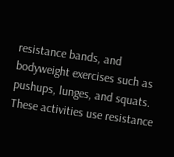resistance bands, and bodyweight exercises such as pushups, lunges, and squats. These activities use resistance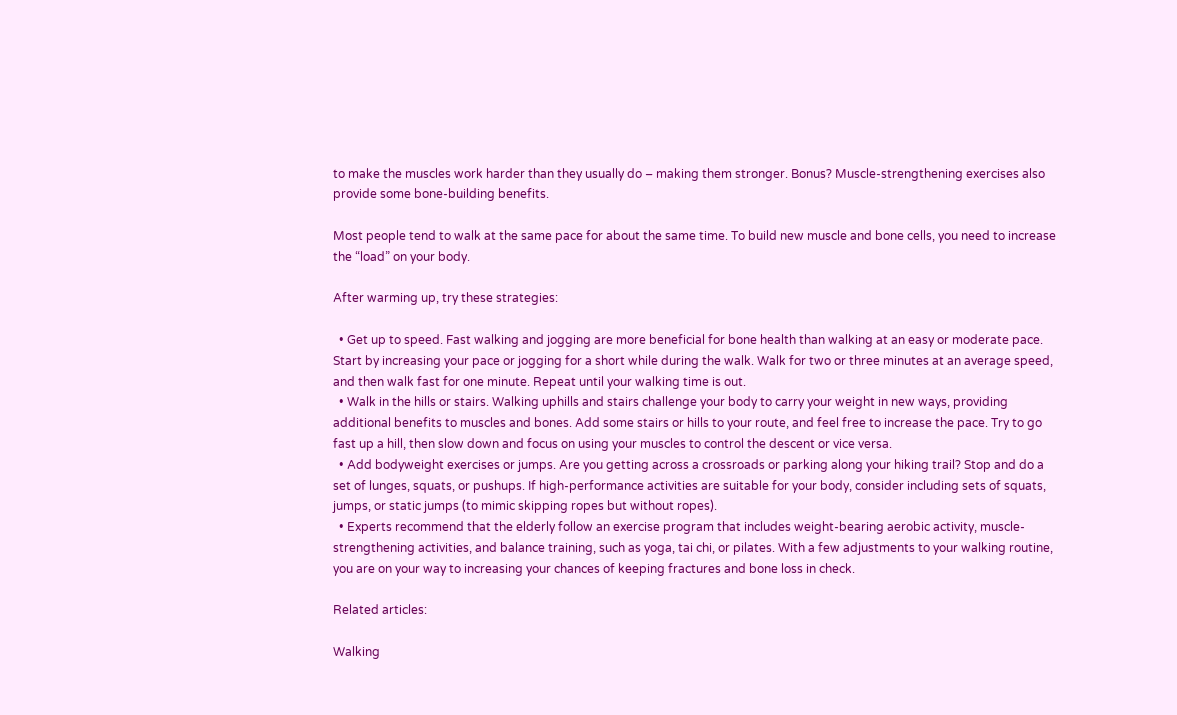to make the muscles work harder than they usually do – making them stronger. Bonus? Muscle-strengthening exercises also provide some bone-building benefits.

Most people tend to walk at the same pace for about the same time. To build new muscle and bone cells, you need to increase the “load” on your body.

After warming up, try these strategies:

  • Get up to speed. Fast walking and jogging are more beneficial for bone health than walking at an easy or moderate pace. Start by increasing your pace or jogging for a short while during the walk. Walk for two or three minutes at an average speed, and then walk fast for one minute. Repeat until your walking time is out.
  • Walk in the hills or stairs. Walking uphills and stairs challenge your body to carry your weight in new ways, providing additional benefits to muscles and bones. Add some stairs or hills to your route, and feel free to increase the pace. Try to go fast up a hill, then slow down and focus on using your muscles to control the descent or vice versa.
  • Add bodyweight exercises or jumps. Are you getting across a crossroads or parking along your hiking trail? Stop and do a set of lunges, squats, or pushups. If high-performance activities are suitable for your body, consider including sets of squats, jumps, or static jumps (to mimic skipping ropes but without ropes).
  • Experts recommend that the elderly follow an exercise program that includes weight-bearing aerobic activity, muscle-strengthening activities, and balance training, such as yoga, tai chi, or pilates. With a few adjustments to your walking routine, you are on your way to increasing your chances of keeping fractures and bone loss in check.

Related articles:

Walking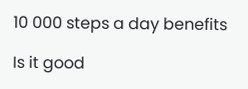10 000 steps a day benefits

Is it good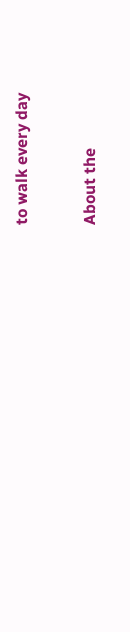to walk every day


About the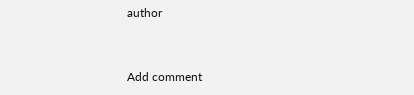author


Add comment